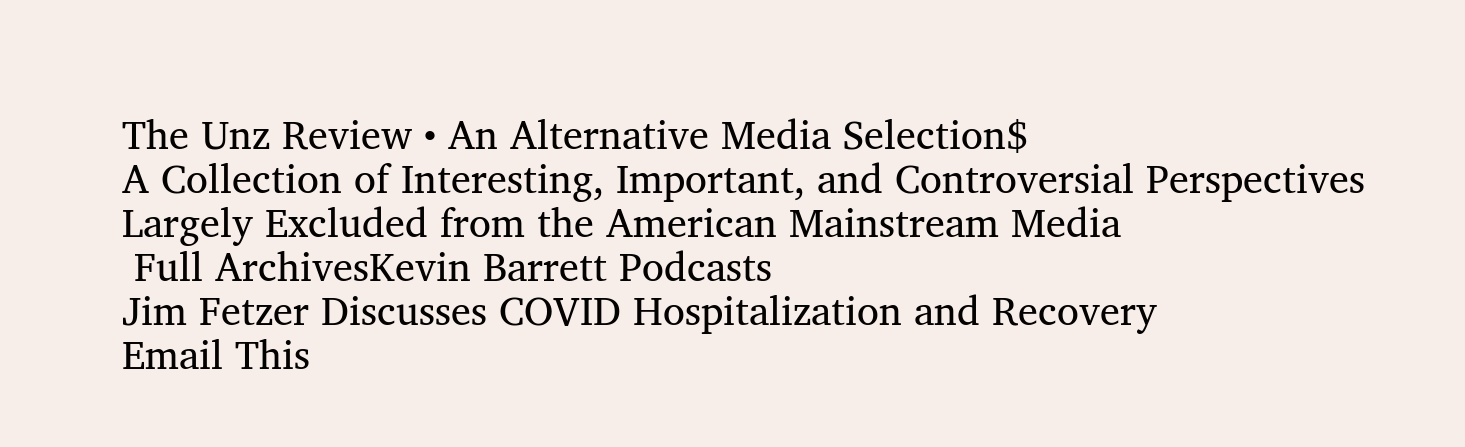The Unz Review • An Alternative Media Selection$
A Collection of Interesting, Important, and Controversial Perspectives Largely Excluded from the American Mainstream Media
 Full ArchivesKevin Barrett Podcasts
Jim Fetzer Discusses COVID Hospitalization and Recovery
Email This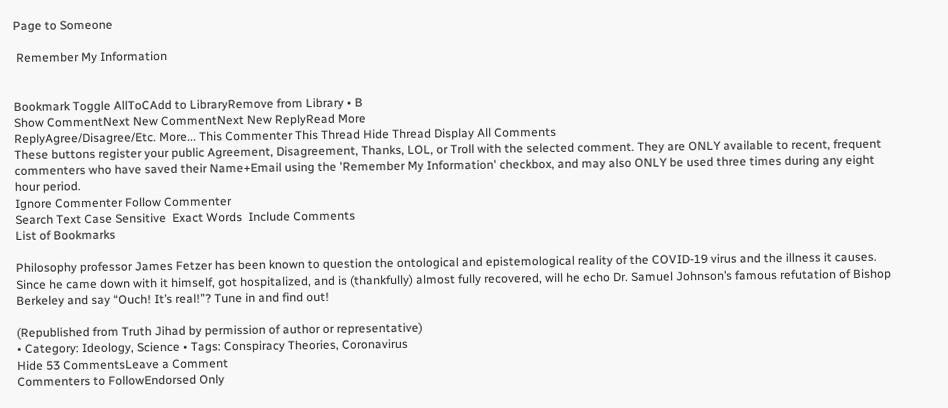Page to Someone

 Remember My Information


Bookmark Toggle AllToCAdd to LibraryRemove from Library • B
Show CommentNext New CommentNext New ReplyRead More
ReplyAgree/Disagree/Etc. More... This Commenter This Thread Hide Thread Display All Comments
These buttons register your public Agreement, Disagreement, Thanks, LOL, or Troll with the selected comment. They are ONLY available to recent, frequent commenters who have saved their Name+Email using the 'Remember My Information' checkbox, and may also ONLY be used three times during any eight hour period.
Ignore Commenter Follow Commenter
Search Text Case Sensitive  Exact Words  Include Comments
List of Bookmarks

Philosophy professor James Fetzer has been known to question the ontological and epistemological reality of the COVID-19 virus and the illness it causes. Since he came down with it himself, got hospitalized, and is (thankfully) almost fully recovered, will he echo Dr. Samuel Johnson’s famous refutation of Bishop Berkeley and say “Ouch! It’s real!”? Tune in and find out!

(Republished from Truth Jihad by permission of author or representative)
• Category: Ideology, Science • Tags: Conspiracy Theories, Coronavirus
Hide 53 CommentsLeave a Comment
Commenters to FollowEndorsed Only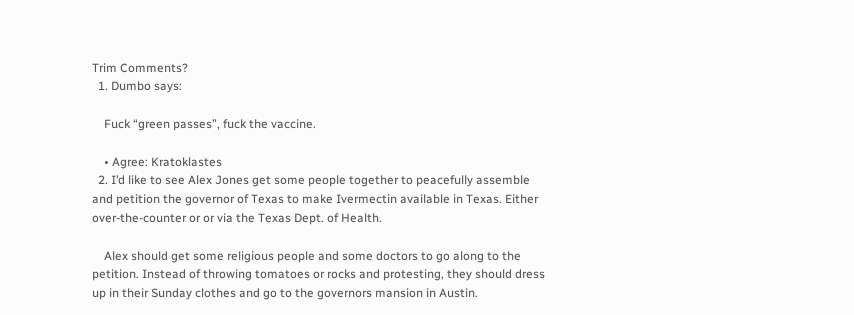Trim Comments?
  1. Dumbo says:

    Fuck “green passes”, fuck the vaccine.

    • Agree: Kratoklastes
  2. I’d like to see Alex Jones get some people together to peacefully assemble and petition the governor of Texas to make Ivermectin available in Texas. Either over-the-counter or or via the Texas Dept. of Health.

    Alex should get some religious people and some doctors to go along to the petition. Instead of throwing tomatoes or rocks and protesting, they should dress up in their Sunday clothes and go to the governors mansion in Austin.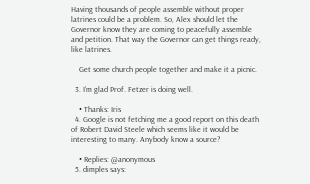Having thousands of people assemble without proper latrines could be a problem. So, Alex should let the Governor know they are coming to peacefully assemble and petition. That way the Governor can get things ready, like latrines.

    Get some church people together and make it a picnic.

  3. I’m glad Prof. Fetzer is doing well.

    • Thanks: Iris
  4. Google is not fetching me a good report on this death of Robert David Steele which seems like it would be interesting to many. Anybody know a source?

    • Replies: @anonymous
  5. dimples says: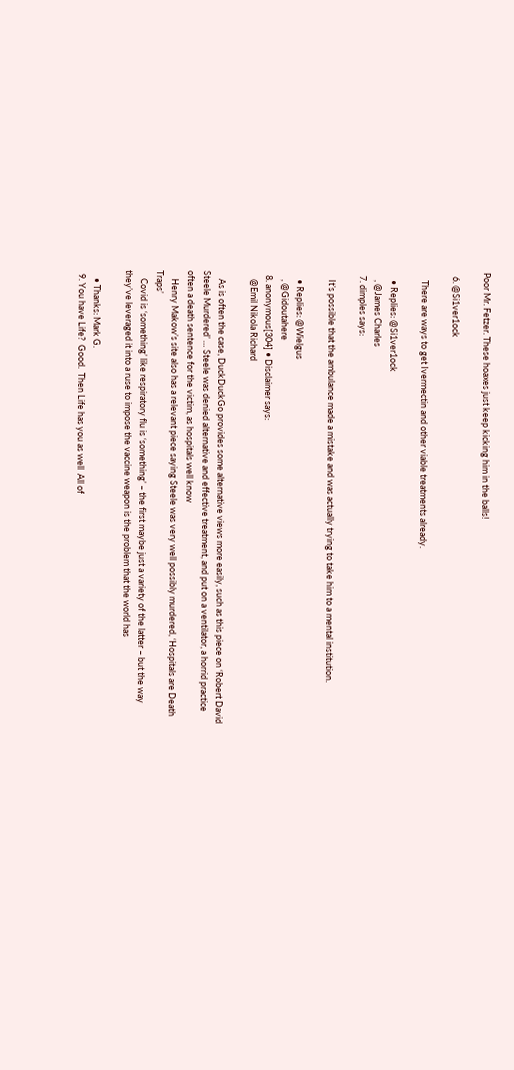Poor Mr. Fetzer. These hoaxes just keep kicking him in the balls!

  6. @Si1ver1ock

    There are ways to get Ivermectin and other viable treatments already.

    • Replies: @Si1ver1ock
    , @James Charles
  7. dimples says:

    It’s possible that the ambulance made a mistake and was actually trying to take him to a mental institution.

    • Replies: @Wielgus
    , @Gidoutahere
  8. anonymous[304] • Disclaimer says:
    @Emil Nikola Richard

    As is often the case, DuckDuckGo provides some alternative views more easily, such as this piece on ‘Robert David Steele Murdered’ … Steele was denied alternative and effective treatment, and put on a ventilator, a horrid practice often a death sentence for the victim, as hospitals well know
    Henry Makow’s site also has a relevant piece saying Steele was very well possibly murdered, ‘Hospitals are Death Traps’
    Covid is ‘something’ like respiratory flu is ‘something’ – the first maybe just a variety of the latter – but the way they’ve leveraged it into a ruse to impose the vaccine weapon is the problem that the world has

    • Thanks: Mark G.
  9. You have Life?  Good.  Then Life has you as well  All of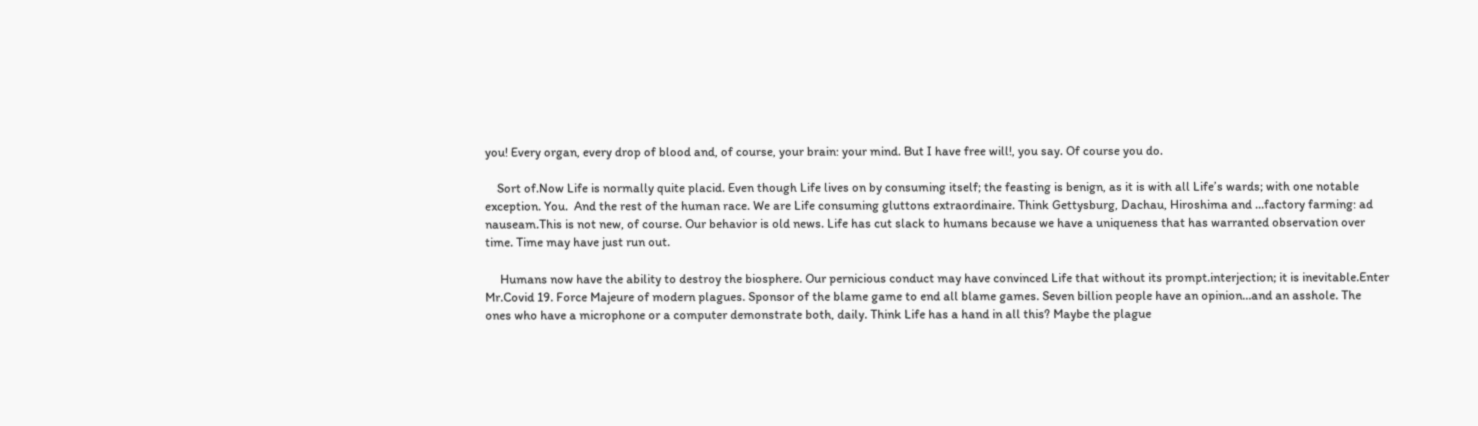you! Every organ, every drop of blood and, of course, your brain: your mind. But I have free will!, you say. Of course you do.

    Sort of.Now Life is normally quite placid. Even though Life lives on by consuming itself; the feasting is benign, as it is with all Life’s wards; with one notable exception. You.  And the rest of the human race. We are Life consuming gluttons extraordinaire. Think Gettysburg, Dachau, Hiroshima and …factory farming: ad nauseam.This is not new, of course. Our behavior is old news. Life has cut slack to humans because we have a uniqueness that has warranted observation over time. Time may have just run out.

     Humans now have the ability to destroy the biosphere. Our pernicious conduct may have convinced Life that without its prompt.interjection; it is inevitable.Enter Mr.Covid 19. Force Majeure of modern plagues. Sponsor of the blame game to end all blame games. Seven billion people have an opinion…and an asshole. The ones who have a microphone or a computer demonstrate both, daily. Think Life has a hand in all this? Maybe the plague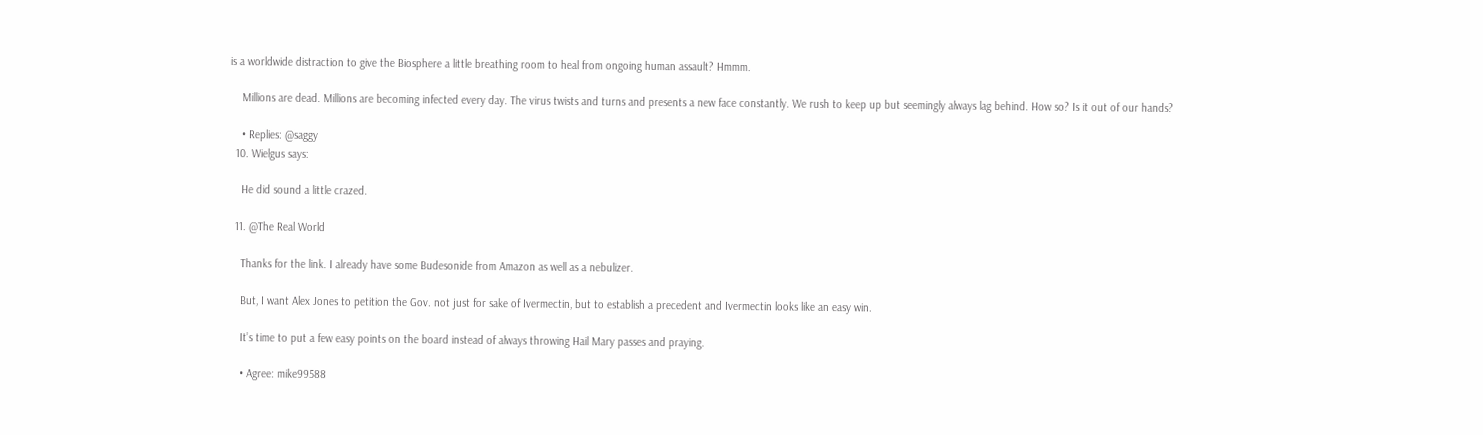is a worldwide distraction to give the Biosphere a little breathing room to heal from ongoing human assault? Hmmm.

    Millions are dead. Millions are becoming infected every day. The virus twists and turns and presents a new face constantly. We rush to keep up but seemingly always lag behind. How so? Is it out of our hands?

    • Replies: @saggy
  10. Wielgus says:

    He did sound a little crazed.

  11. @The Real World

    Thanks for the link. I already have some Budesonide from Amazon as well as a nebulizer.

    But, I want Alex Jones to petition the Gov. not just for sake of Ivermectin, but to establish a precedent and Ivermectin looks like an easy win.

    It’s time to put a few easy points on the board instead of always throwing Hail Mary passes and praying.

    • Agree: mike99588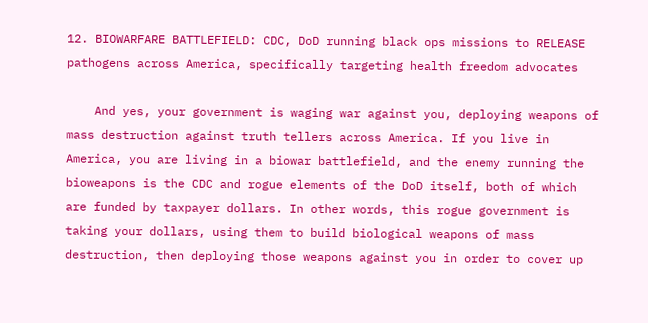12. BIOWARFARE BATTLEFIELD: CDC, DoD running black ops missions to RELEASE pathogens across America, specifically targeting health freedom advocates

    And yes, your government is waging war against you, deploying weapons of mass destruction against truth tellers across America. If you live in America, you are living in a biowar battlefield, and the enemy running the bioweapons is the CDC and rogue elements of the DoD itself, both of which are funded by taxpayer dollars. In other words, this rogue government is taking your dollars, using them to build biological weapons of mass destruction, then deploying those weapons against you in order to cover up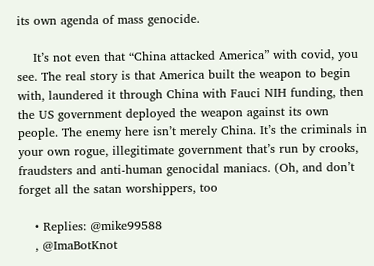its own agenda of mass genocide.

    It’s not even that “China attacked America” with covid, you see. The real story is that America built the weapon to begin with, laundered it through China with Fauci NIH funding, then the US government deployed the weapon against its own people. The enemy here isn’t merely China. It’s the criminals in your own rogue, illegitimate government that’s run by crooks, fraudsters and anti-human genocidal maniacs. (Oh, and don’t forget all the satan worshippers, too

    • Replies: @mike99588
    , @ImaBotKnot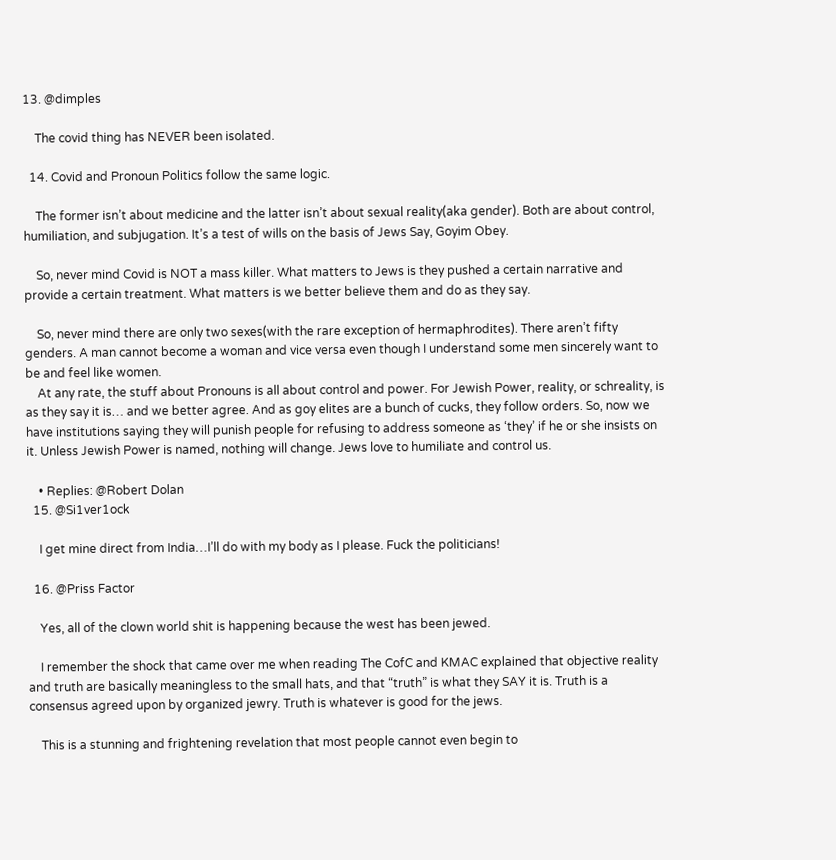13. @dimples

    The covid thing has NEVER been isolated.

  14. Covid and Pronoun Politics follow the same logic.

    The former isn’t about medicine and the latter isn’t about sexual reality(aka gender). Both are about control, humiliation, and subjugation. It’s a test of wills on the basis of Jews Say, Goyim Obey.

    So, never mind Covid is NOT a mass killer. What matters to Jews is they pushed a certain narrative and provide a certain treatment. What matters is we better believe them and do as they say.

    So, never mind there are only two sexes(with the rare exception of hermaphrodites). There aren’t fifty genders. A man cannot become a woman and vice versa even though I understand some men sincerely want to be and feel like women.
    At any rate, the stuff about Pronouns is all about control and power. For Jewish Power, reality, or schreality, is as they say it is… and we better agree. And as goy elites are a bunch of cucks, they follow orders. So, now we have institutions saying they will punish people for refusing to address someone as ‘they’ if he or she insists on it. Unless Jewish Power is named, nothing will change. Jews love to humiliate and control us.

    • Replies: @Robert Dolan
  15. @Si1ver1ock

    I get mine direct from India…I’ll do with my body as I please. Fuck the politicians!

  16. @Priss Factor

    Yes, all of the clown world shit is happening because the west has been jewed.

    I remember the shock that came over me when reading The CofC and KMAC explained that objective reality and truth are basically meaningless to the small hats, and that “truth” is what they SAY it is. Truth is a consensus agreed upon by organized jewry. Truth is whatever is good for the jews.

    This is a stunning and frightening revelation that most people cannot even begin to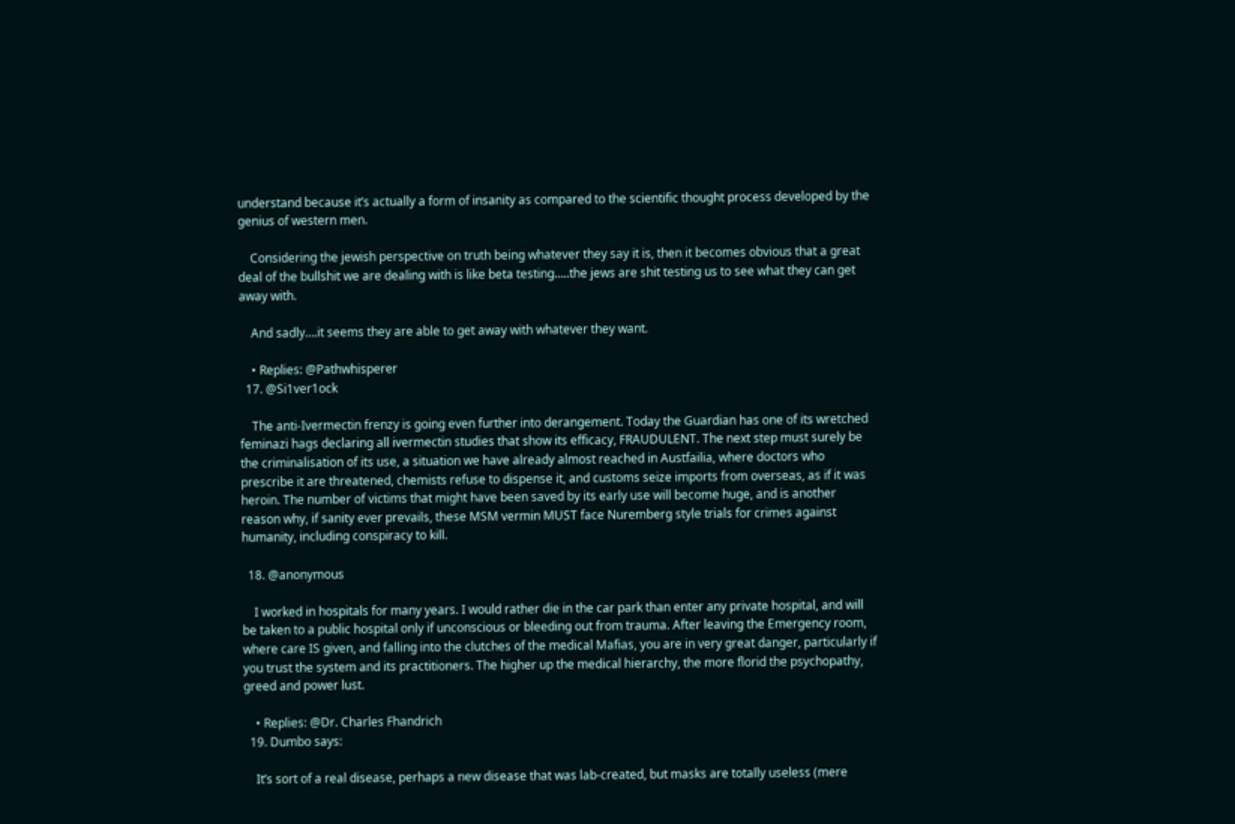understand because it’s actually a form of insanity as compared to the scientific thought process developed by the genius of western men.

    Considering the jewish perspective on truth being whatever they say it is, then it becomes obvious that a great deal of the bullshit we are dealing with is like beta testing…..the jews are shit testing us to see what they can get away with.

    And sadly….it seems they are able to get away with whatever they want.

    • Replies: @Pathwhisperer
  17. @Si1ver1ock

    The anti-Ivermectin frenzy is going even further into derangement. Today the Guardian has one of its wretched feminazi hags declaring all ivermectin studies that show its efficacy, FRAUDULENT. The next step must surely be the criminalisation of its use, a situation we have already almost reached in Austfailia, where doctors who prescribe it are threatened, chemists refuse to dispense it, and customs seize imports from overseas, as if it was heroin. The number of victims that might have been saved by its early use will become huge, and is another reason why, if sanity ever prevails, these MSM vermin MUST face Nuremberg style trials for crimes against humanity, including conspiracy to kill.

  18. @anonymous

    I worked in hospitals for many years. I would rather die in the car park than enter any private hospital, and will be taken to a public hospital only if unconscious or bleeding out from trauma. After leaving the Emergency room, where care IS given, and falling into the clutches of the medical Mafias, you are in very great danger, particularly if you trust the system and its practitioners. The higher up the medical hierarchy, the more florid the psychopathy, greed and power lust.

    • Replies: @Dr. Charles Fhandrich
  19. Dumbo says:

    It’s sort of a real disease, perhaps a new disease that was lab-created, but masks are totally useless (mere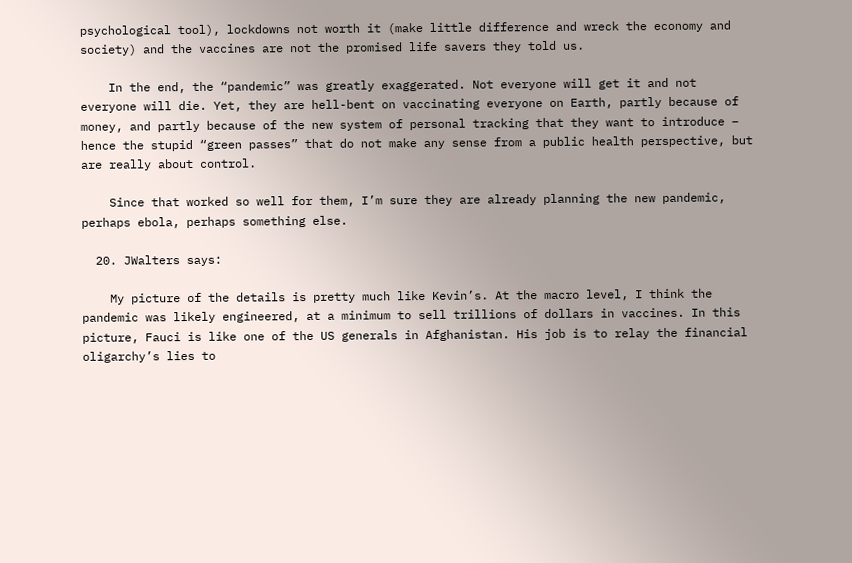psychological tool), lockdowns not worth it (make little difference and wreck the economy and society) and the vaccines are not the promised life savers they told us.

    In the end, the “pandemic” was greatly exaggerated. Not everyone will get it and not everyone will die. Yet, they are hell-bent on vaccinating everyone on Earth, partly because of money, and partly because of the new system of personal tracking that they want to introduce – hence the stupid “green passes” that do not make any sense from a public health perspective, but are really about control.

    Since that worked so well for them, I’m sure they are already planning the new pandemic, perhaps ebola, perhaps something else.

  20. JWalters says:

    My picture of the details is pretty much like Kevin’s. At the macro level, I think the pandemic was likely engineered, at a minimum to sell trillions of dollars in vaccines. In this picture, Fauci is like one of the US generals in Afghanistan. His job is to relay the financial oligarchy’s lies to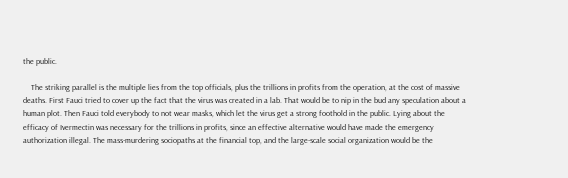the public.

    The striking parallel is the multiple lies from the top officials, plus the trillions in profits from the operation, at the cost of massive deaths. First Fauci tried to cover up the fact that the virus was created in a lab. That would be to nip in the bud any speculation about a human plot. Then Fauci told everybody to not wear masks, which let the virus get a strong foothold in the public. Lying about the efficacy of Ivermectin was necessary for the trillions in profits, since an effective alternative would have made the emergency authorization illegal. The mass-murdering sociopaths at the financial top, and the large-scale social organization would be the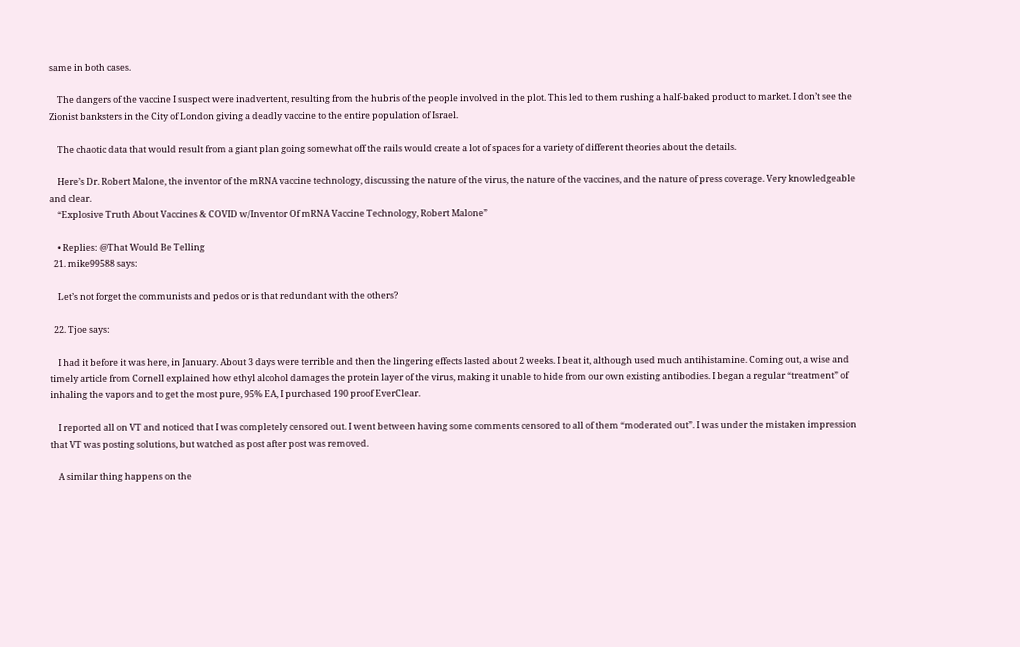same in both cases.

    The dangers of the vaccine I suspect were inadvertent, resulting from the hubris of the people involved in the plot. This led to them rushing a half-baked product to market. I don’t see the Zionist banksters in the City of London giving a deadly vaccine to the entire population of Israel.

    The chaotic data that would result from a giant plan going somewhat off the rails would create a lot of spaces for a variety of different theories about the details.

    Here’s Dr. Robert Malone, the inventor of the mRNA vaccine technology, discussing the nature of the virus, the nature of the vaccines, and the nature of press coverage. Very knowledgeable and clear.
    “Explosive Truth About Vaccines & COVID w/Inventor Of mRNA Vaccine Technology, Robert Malone”

    • Replies: @That Would Be Telling
  21. mike99588 says:

    Let’s not forget the communists and pedos or is that redundant with the others?

  22. Tjoe says:

    I had it before it was here, in January. About 3 days were terrible and then the lingering effects lasted about 2 weeks. I beat it, although used much antihistamine. Coming out, a wise and timely article from Cornell explained how ethyl alcohol damages the protein layer of the virus, making it unable to hide from our own existing antibodies. I began a regular “treatment” of inhaling the vapors and to get the most pure, 95% EA, I purchased 190 proof EverClear.

    I reported all on VT and noticed that I was completely censored out. I went between having some comments censored to all of them “moderated out”. I was under the mistaken impression that VT was posting solutions, but watched as post after post was removed.

    A similar thing happens on the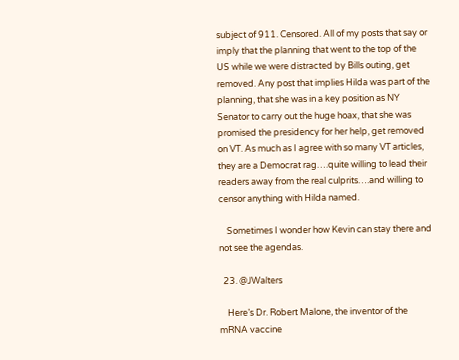subject of 911. Censored. All of my posts that say or imply that the planning that went to the top of the US while we were distracted by Bills outing, get removed. Any post that implies Hilda was part of the planning, that she was in a key position as NY Senator to carry out the huge hoax, that she was promised the presidency for her help, get removed on VT. As much as I agree with so many VT articles, they are a Democrat rag….quite willing to lead their readers away from the real culprits….and willing to censor anything with Hilda named.

    Sometimes I wonder how Kevin can stay there and not see the agendas.

  23. @JWalters

    Here’s Dr. Robert Malone, the inventor of the mRNA vaccine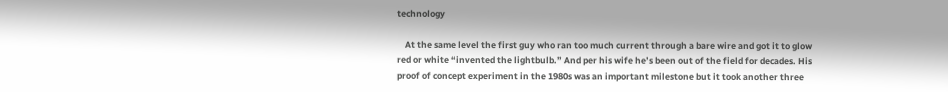technology

    At the same level the first guy who ran too much current through a bare wire and got it to glow red or white “invented the lightbulb.” And per his wife he’s been out of the field for decades. His proof of concept experiment in the 1980s was an important milestone but it took another three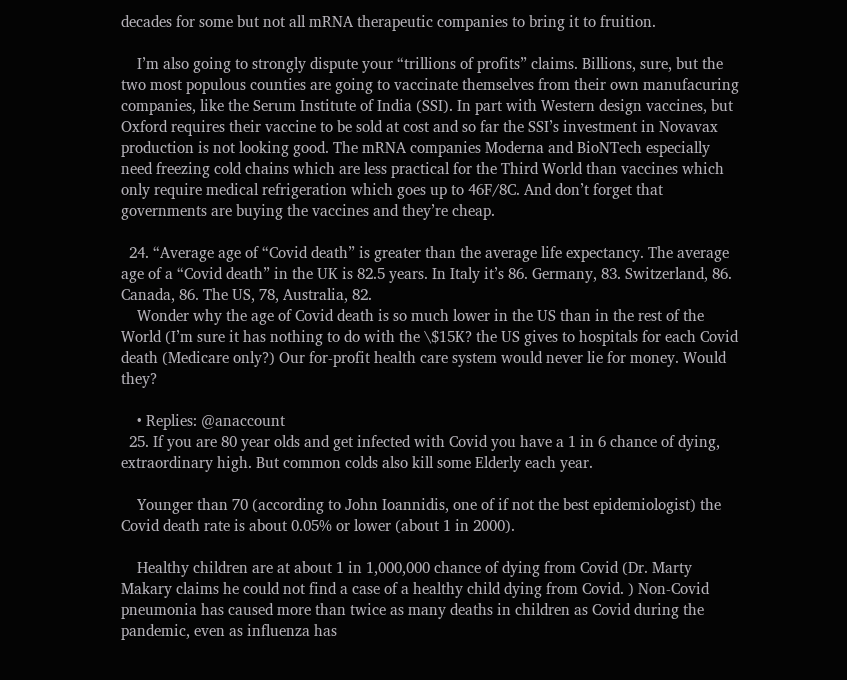decades for some but not all mRNA therapeutic companies to bring it to fruition.

    I’m also going to strongly dispute your “trillions of profits” claims. Billions, sure, but the two most populous counties are going to vaccinate themselves from their own manufacuring companies, like the Serum Institute of India (SSI). In part with Western design vaccines, but Oxford requires their vaccine to be sold at cost and so far the SSI’s investment in Novavax production is not looking good. The mRNA companies Moderna and BioNTech especially need freezing cold chains which are less practical for the Third World than vaccines which only require medical refrigeration which goes up to 46F/8C. And don’t forget that governments are buying the vaccines and they’re cheap.

  24. “Average age of “Covid death” is greater than the average life expectancy. The average age of a “Covid death” in the UK is 82.5 years. In Italy it’s 86. Germany, 83. Switzerland, 86. Canada, 86. The US, 78, Australia, 82.
    Wonder why the age of Covid death is so much lower in the US than in the rest of the World (I’m sure it has nothing to do with the \$15K? the US gives to hospitals for each Covid death (Medicare only?) Our for-profit health care system would never lie for money. Would they?

    • Replies: @anaccount
  25. If you are 80 year olds and get infected with Covid you have a 1 in 6 chance of dying, extraordinary high. But common colds also kill some Elderly each year.

    Younger than 70 (according to John Ioannidis, one of if not the best epidemiologist) the Covid death rate is about 0.05% or lower (about 1 in 2000).

    Healthy children are at about 1 in 1,000,000 chance of dying from Covid (Dr. Marty Makary claims he could not find a case of a healthy child dying from Covid. ) Non-Covid pneumonia has caused more than twice as many deaths in children as Covid during the pandemic, even as influenza has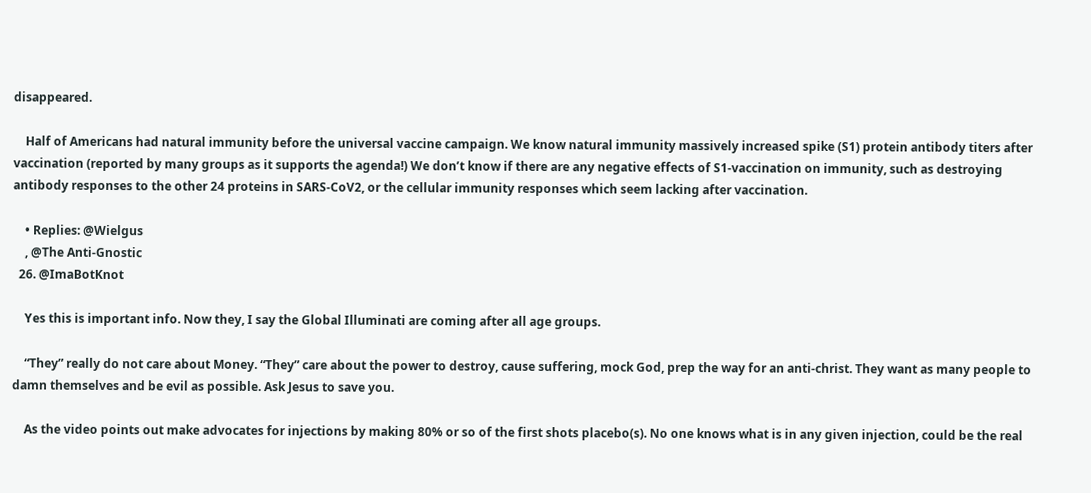disappeared.

    Half of Americans had natural immunity before the universal vaccine campaign. We know natural immunity massively increased spike (S1) protein antibody titers after vaccination (reported by many groups as it supports the agenda!) We don’t know if there are any negative effects of S1-vaccination on immunity, such as destroying antibody responses to the other 24 proteins in SARS-CoV2, or the cellular immunity responses which seem lacking after vaccination.

    • Replies: @Wielgus
    , @The Anti-Gnostic
  26. @ImaBotKnot

    Yes this is important info. Now they, I say the Global Illuminati are coming after all age groups.

    “They” really do not care about Money. “They” care about the power to destroy, cause suffering, mock God, prep the way for an anti-christ. They want as many people to damn themselves and be evil as possible. Ask Jesus to save you.

    As the video points out make advocates for injections by making 80% or so of the first shots placebo(s). No one knows what is in any given injection, could be the real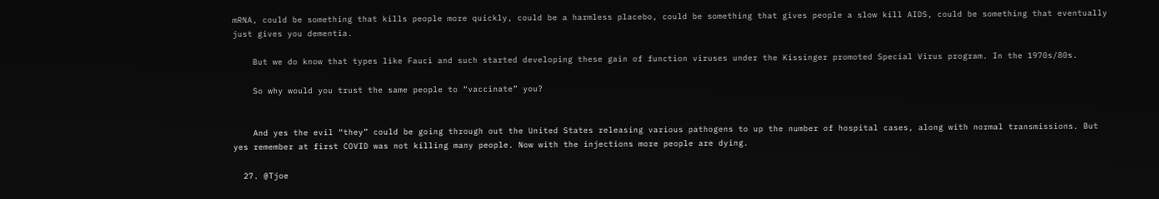mRNA, could be something that kills people more quickly, could be a harmless placebo, could be something that gives people a slow kill AIDS, could be something that eventually just gives you dementia.

    But we do know that types like Fauci and such started developing these gain of function viruses under the Kissinger promoted Special Virus program. In the 1970s/80s.

    So why would you trust the same people to “vaccinate” you?


    And yes the evil “they” could be going through out the United States releasing various pathogens to up the number of hospital cases, along with normal transmissions. But yes remember at first COVID was not killing many people. Now with the injections more people are dying.

  27. @Tjoe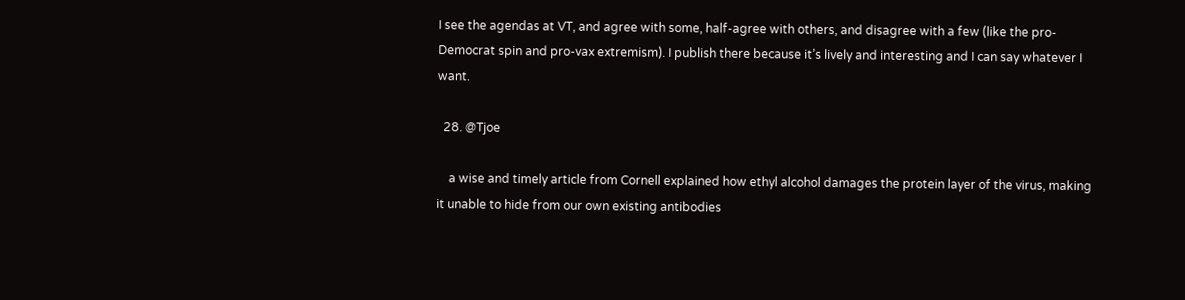I see the agendas at VT, and agree with some, half-agree with others, and disagree with a few (like the pro-Democrat spin and pro-vax extremism). I publish there because it’s lively and interesting and I can say whatever I want.

  28. @Tjoe

    a wise and timely article from Cornell explained how ethyl alcohol damages the protein layer of the virus, making it unable to hide from our own existing antibodies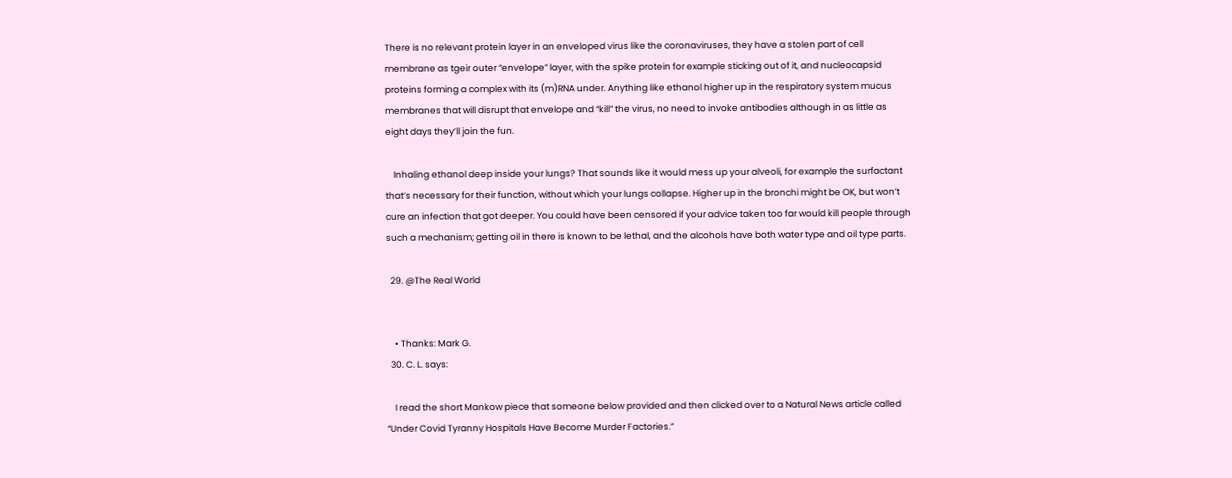There is no relevant protein layer in an enveloped virus like the coronaviruses, they have a stolen part of cell membrane as tgeir outer “envelope” layer, with the spike protein for example sticking out of it, and nucleocapsid proteins forming a complex with its (m)RNA under. Anything like ethanol higher up in the respiratory system mucus membranes that will disrupt that envelope and “kill” the virus, no need to invoke antibodies although in as little as eight days they’ll join the fun.

    Inhaling ethanol deep inside your lungs? That sounds like it would mess up your alveoli, for example the surfactant that’s necessary for their function, without which your lungs collapse. Higher up in the bronchi might be OK, but won’t cure an infection that got deeper. You could have been censored if your advice taken too far would kill people through such a mechanism; getting oil in there is known to be lethal, and the alcohols have both water type and oil type parts.

  29. @The Real World


    • Thanks: Mark G.
  30. C. L. says:

    I read the short Mankow piece that someone below provided and then clicked over to a Natural News article called “Under Covid Tyranny Hospitals Have Become Murder Factories.”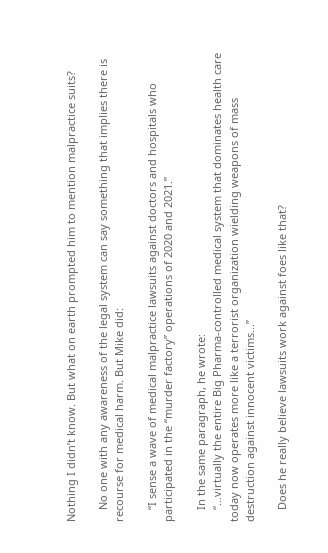Nothing I didn’t know. But what on earth prompted him to mention malpractice suits?

    No one with any awareness of the legal system can say something that implies there is recourse for medical harm. But Mike did:

    “I sense a wave of medical malpractice lawsuits against doctors and hospitals who participated in the “murder factory” operations of 2020 and 2021.”

    In the same paragraph, he wrote:
    “…virtually the entire Big Pharma-controlled medical system that dominates health care today now operates more like a terrorist organization wielding weapons of mass destruction against innocent victims…”

    Does he really believe lawsuits work against foes like that?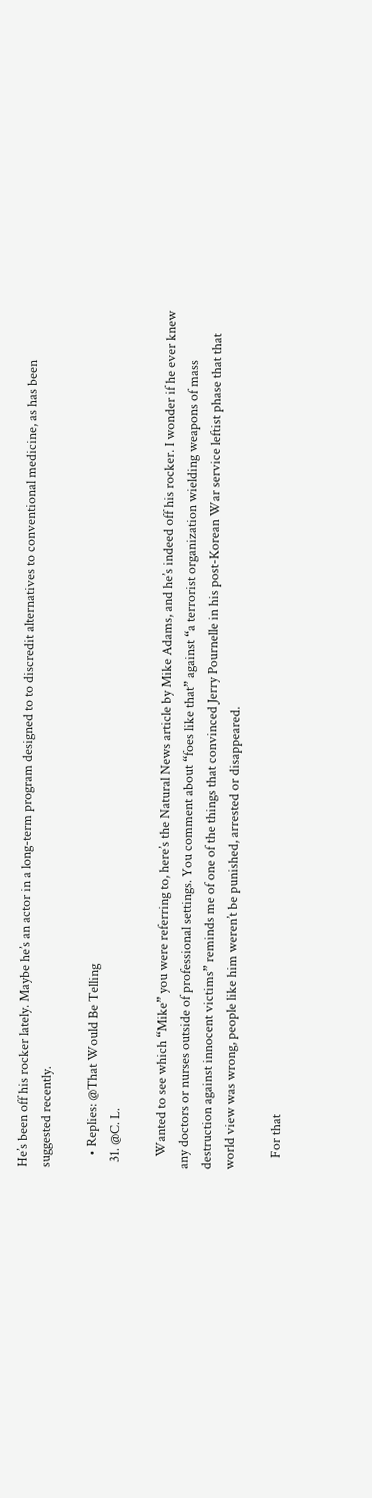He’s been off his rocker lately. Maybe he’s an actor in a long-term program designed to to discredit alternatives to conventional medicine, as has been suggested recently.

    • Replies: @That Would Be Telling
  31. @C. L.

    Wanted to see which “Mike” you were referring to, here’s the Natural News article by Mike Adams, and he’s indeed off his rocker. I wonder if he ever knew any doctors or nurses outside of professional settings. You comment about “foes like that” against “a terrorist organization wielding weapons of mass destruction against innocent victims” reminds me of one of the things that convinced Jerry Pournelle in his post-Korean War service leftist phase that that world view was wrong, people like him weren’t be punished, arrested or disappeared.

    For that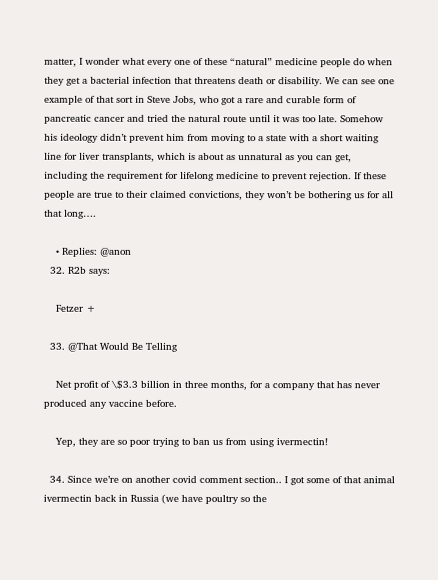matter, I wonder what every one of these “natural” medicine people do when they get a bacterial infection that threatens death or disability. We can see one example of that sort in Steve Jobs, who got a rare and curable form of pancreatic cancer and tried the natural route until it was too late. Somehow his ideology didn’t prevent him from moving to a state with a short waiting line for liver transplants, which is about as unnatural as you can get, including the requirement for lifelong medicine to prevent rejection. If these people are true to their claimed convictions, they won’t be bothering us for all that long….

    • Replies: @anon
  32. R2b says:

    Fetzer +

  33. @That Would Be Telling

    Net profit of \$3.3 billion in three months, for a company that has never produced any vaccine before.

    Yep, they are so poor trying to ban us from using ivermectin!

  34. Since we’re on another covid comment section.. I got some of that animal ivermectin back in Russia (we have poultry so the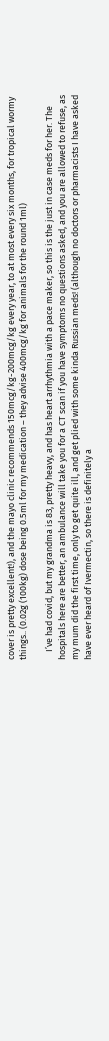cover is pretty excellent!), and the mayo clinic recommends 150mcg/kg-200mcg/kg every year, to at most every six months, for tropical wormy things.. (0.02g (100kg) dose being 0.5ml for my medication – they advise 400mcg/kg for animals for the round 1ml)

    I’ve had covid, but my grandma is 83, pretty heavy, and has heart arrhythmia with a pace maker, so this is the just in case meds for her. The hospitals here are better, an ambulance will take you for a CT scan if you have symptoms no questions asked, and you are allowed to refuse, as my mum did the first time, only to get quite ill, and get plied with some kinda Russian meds! (although no doctors or pharmacists I have asked have ever heard of Ivermectin, so there is definitely a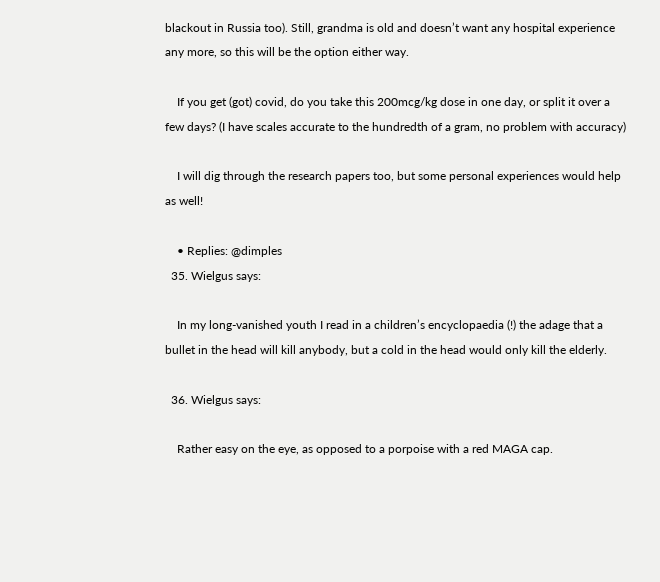blackout in Russia too). Still, grandma is old and doesn’t want any hospital experience any more, so this will be the option either way.

    If you get (got) covid, do you take this 200mcg/kg dose in one day, or split it over a few days? (I have scales accurate to the hundredth of a gram, no problem with accuracy)

    I will dig through the research papers too, but some personal experiences would help as well!

    • Replies: @dimples
  35. Wielgus says:

    In my long-vanished youth I read in a children’s encyclopaedia (!) the adage that a bullet in the head will kill anybody, but a cold in the head would only kill the elderly.

  36. Wielgus says:

    Rather easy on the eye, as opposed to a porpoise with a red MAGA cap.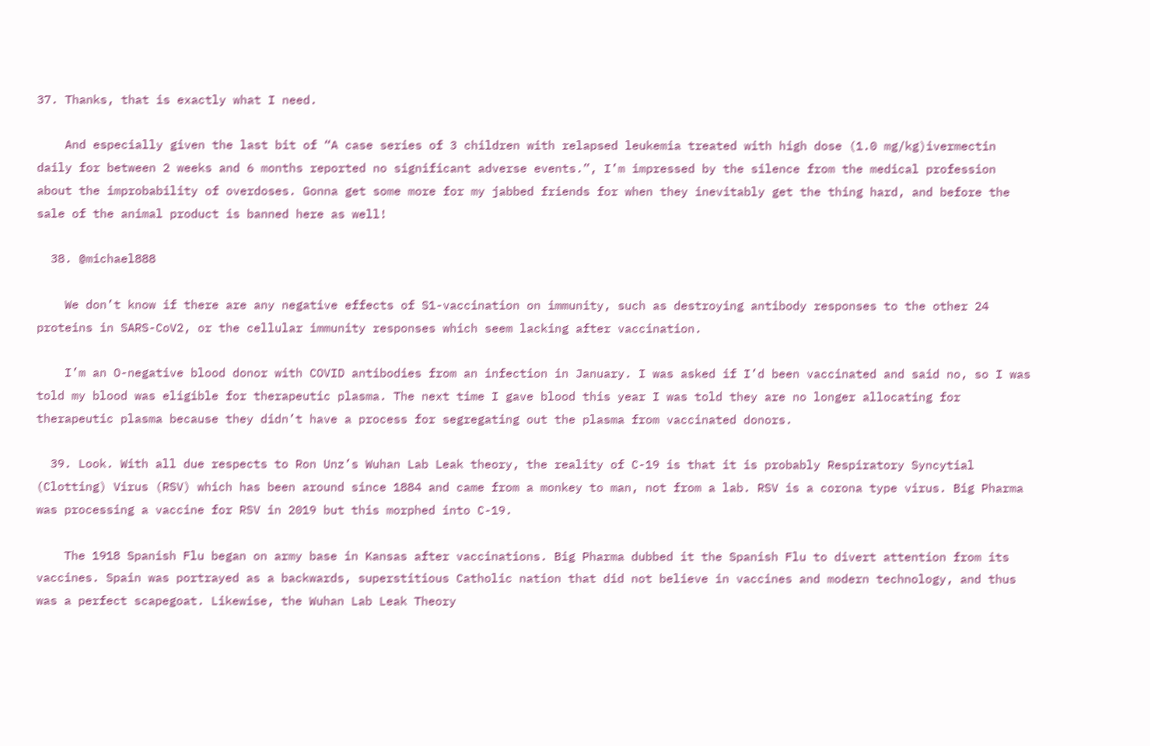37. Thanks, that is exactly what I need.

    And especially given the last bit of “A case series of 3 children with relapsed leukemia treated with high dose (1.0 mg/kg)ivermectin daily for between 2 weeks and 6 months reported no significant adverse events.”, I’m impressed by the silence from the medical profession about the improbability of overdoses. Gonna get some more for my jabbed friends for when they inevitably get the thing hard, and before the sale of the animal product is banned here as well!

  38. @michael888

    We don’t know if there are any negative effects of S1-vaccination on immunity, such as destroying antibody responses to the other 24 proteins in SARS-CoV2, or the cellular immunity responses which seem lacking after vaccination.

    I’m an O-negative blood donor with COVID antibodies from an infection in January. I was asked if I’d been vaccinated and said no, so I was told my blood was eligible for therapeutic plasma. The next time I gave blood this year I was told they are no longer allocating for therapeutic plasma because they didn’t have a process for segregating out the plasma from vaccinated donors.

  39. Look. With all due respects to Ron Unz’s Wuhan Lab Leak theory, the reality of C-19 is that it is probably Respiratory Syncytial (Clotting) Virus (RSV) which has been around since 1884 and came from a monkey to man, not from a lab. RSV is a corona type virus. Big Pharma was processing a vaccine for RSV in 2019 but this morphed into C-19.

    The 1918 Spanish Flu began on army base in Kansas after vaccinations. Big Pharma dubbed it the Spanish Flu to divert attention from its vaccines. Spain was portrayed as a backwards, superstitious Catholic nation that did not believe in vaccines and modern technology, and thus was a perfect scapegoat. Likewise, the Wuhan Lab Leak Theory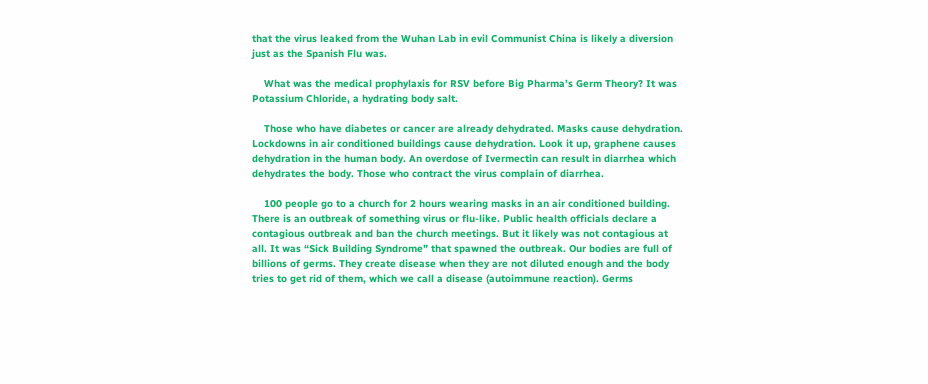that the virus leaked from the Wuhan Lab in evil Communist China is likely a diversion just as the Spanish Flu was.

    What was the medical prophylaxis for RSV before Big Pharma’s Germ Theory? It was Potassium Chloride, a hydrating body salt.

    Those who have diabetes or cancer are already dehydrated. Masks cause dehydration. Lockdowns in air conditioned buildings cause dehydration. Look it up, graphene causes dehydration in the human body. An overdose of Ivermectin can result in diarrhea which dehydrates the body. Those who contract the virus complain of diarrhea.

    100 people go to a church for 2 hours wearing masks in an air conditioned building. There is an outbreak of something virus or flu-like. Public health officials declare a contagious outbreak and ban the church meetings. But it likely was not contagious at all. It was “Sick Building Syndrome” that spawned the outbreak. Our bodies are full of billions of germs. They create disease when they are not diluted enough and the body tries to get rid of them, which we call a disease (autoimmune reaction). Germs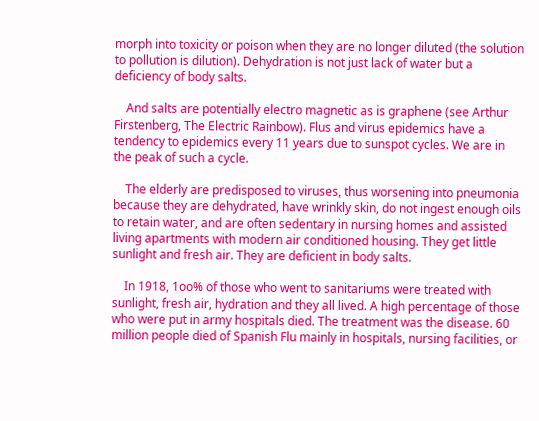morph into toxicity or poison when they are no longer diluted (the solution to pollution is dilution). Dehydration is not just lack of water but a deficiency of body salts.

    And salts are potentially electro magnetic as is graphene (see Arthur Firstenberg, The Electric Rainbow). Flus and virus epidemics have a tendency to epidemics every 11 years due to sunspot cycles. We are in the peak of such a cycle.

    The elderly are predisposed to viruses, thus worsening into pneumonia because they are dehydrated, have wrinkly skin, do not ingest enough oils to retain water, and are often sedentary in nursing homes and assisted living apartments with modern air conditioned housing. They get little sunlight and fresh air. They are deficient in body salts.

    In 1918, 1oo% of those who went to sanitariums were treated with sunlight, fresh air, hydration and they all lived. A high percentage of those who were put in army hospitals died. The treatment was the disease. 60 million people died of Spanish Flu mainly in hospitals, nursing facilities, or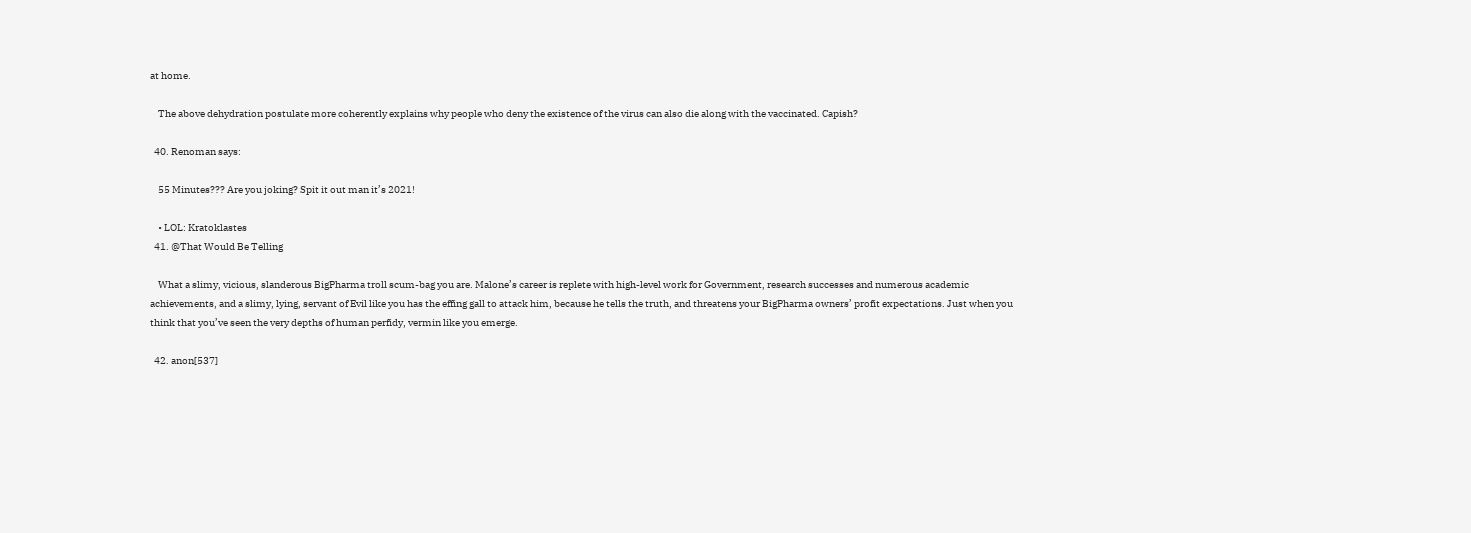at home.

    The above dehydration postulate more coherently explains why people who deny the existence of the virus can also die along with the vaccinated. Capish?

  40. Renoman says:

    55 Minutes??? Are you joking? Spit it out man it’s 2021!

    • LOL: Kratoklastes
  41. @That Would Be Telling

    What a slimy, vicious, slanderous BigPharma troll scum-bag you are. Malone’s career is replete with high-level work for Government, research successes and numerous academic achievements, and a slimy, lying, servant of Evil like you has the effing gall to attack him, because he tells the truth, and threatens your BigPharma owners’ profit expectations. Just when you think that you’ve seen the very depths of human perfidy, vermin like you emerge.

  42. anon[537]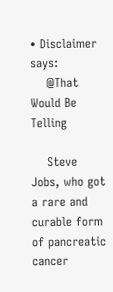• Disclaimer says:
    @That Would Be Telling

    Steve Jobs, who got a rare and curable form of pancreatic cancer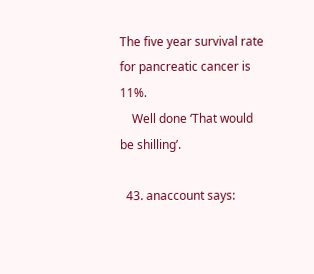The five year survival rate for pancreatic cancer is 11%.
    Well done ‘That would be shilling’.

  43. anaccount says: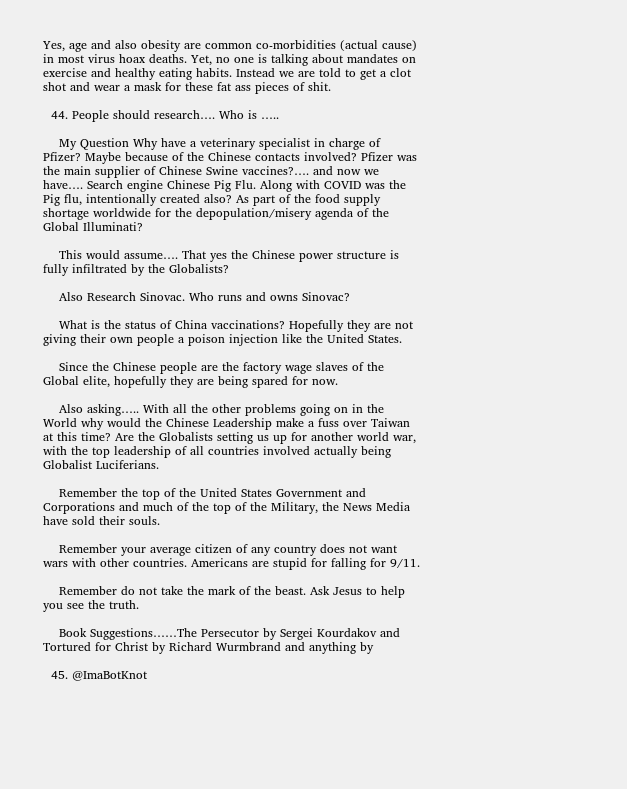Yes, age and also obesity are common co-morbidities (actual cause) in most virus hoax deaths. Yet, no one is talking about mandates on exercise and healthy eating habits. Instead we are told to get a clot shot and wear a mask for these fat ass pieces of shit.

  44. People should research…. Who is …..

    My Question Why have a veterinary specialist in charge of Pfizer? Maybe because of the Chinese contacts involved? Pfizer was the main supplier of Chinese Swine vaccines?…. and now we have…. Search engine Chinese Pig Flu. Along with COVID was the Pig flu, intentionally created also? As part of the food supply shortage worldwide for the depopulation/misery agenda of the Global Illuminati?

    This would assume…. That yes the Chinese power structure is fully infiltrated by the Globalists?

    Also Research Sinovac. Who runs and owns Sinovac?

    What is the status of China vaccinations? Hopefully they are not giving their own people a poison injection like the United States.

    Since the Chinese people are the factory wage slaves of the Global elite, hopefully they are being spared for now.

    Also asking….. With all the other problems going on in the World why would the Chinese Leadership make a fuss over Taiwan at this time? Are the Globalists setting us up for another world war, with the top leadership of all countries involved actually being Globalist Luciferians.

    Remember the top of the United States Government and Corporations and much of the top of the Military, the News Media have sold their souls.

    Remember your average citizen of any country does not want wars with other countries. Americans are stupid for falling for 9/11.

    Remember do not take the mark of the beast. Ask Jesus to help you see the truth.

    Book Suggestions……The Persecutor by Sergei Kourdakov and Tortured for Christ by Richard Wurmbrand and anything by

  45. @ImaBotKnot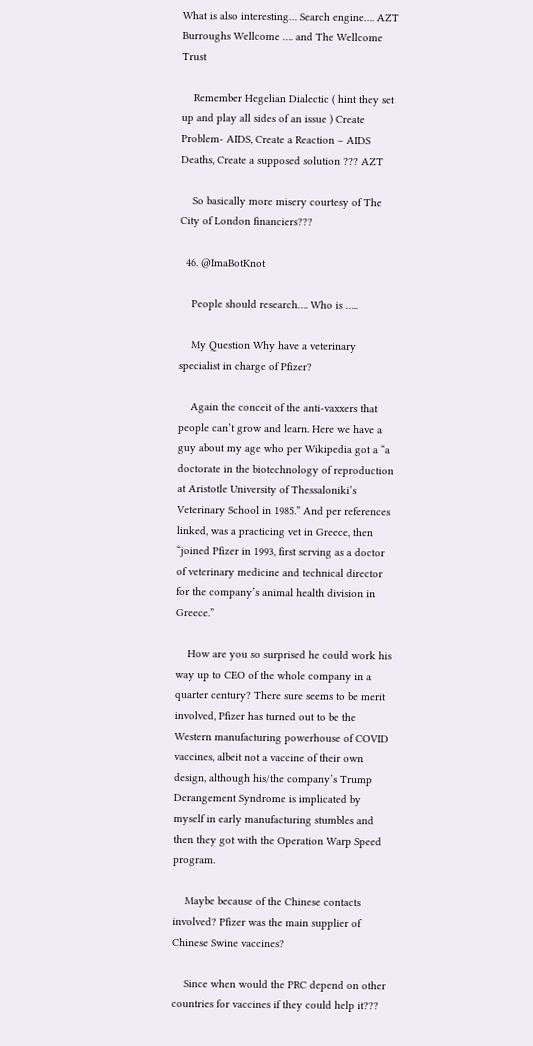What is also interesting… Search engine…. AZT Burroughs Wellcome …. and The Wellcome Trust

    Remember Hegelian Dialectic ( hint they set up and play all sides of an issue ) Create Problem- AIDS, Create a Reaction – AIDS Deaths, Create a supposed solution ??? AZT

    So basically more misery courtesy of The City of London financiers???

  46. @ImaBotKnot

    People should research…. Who is …..

    My Question Why have a veterinary specialist in charge of Pfizer?

    Again the conceit of the anti-vaxxers that people can’t grow and learn. Here we have a guy about my age who per Wikipedia got a “a doctorate in the biotechnology of reproduction at Aristotle University of Thessaloniki’s Veterinary School in 1985.” And per references linked, was a practicing vet in Greece, then “joined Pfizer in 1993, first serving as a doctor of veterinary medicine and technical director for the company’s animal health division in Greece.”

    How are you so surprised he could work his way up to CEO of the whole company in a quarter century? There sure seems to be merit involved, Pfizer has turned out to be the Western manufacturing powerhouse of COVID vaccines, albeit not a vaccine of their own design, although his/the company’s Trump Derangement Syndrome is implicated by myself in early manufacturing stumbles and then they got with the Operation Warp Speed program.

    Maybe because of the Chinese contacts involved? Pfizer was the main supplier of Chinese Swine vaccines?

    Since when would the PRC depend on other countries for vaccines if they could help it???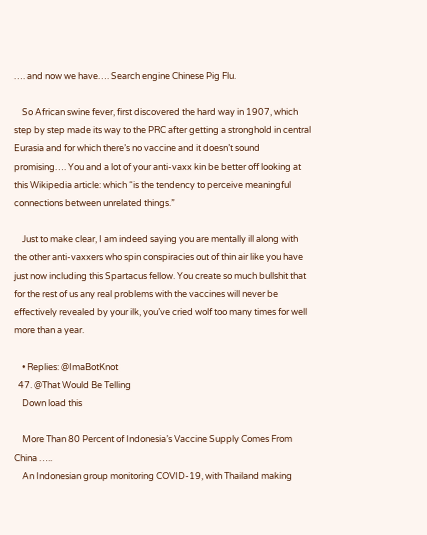…. and now we have…. Search engine Chinese Pig Flu.

    So African swine fever, first discovered the hard way in 1907, which step by step made its way to the PRC after getting a stronghold in central Eurasia and for which there’s no vaccine and it doesn’t sound promising…. You and a lot of your anti-vaxx kin be better off looking at this Wikipedia article: which “is the tendency to perceive meaningful connections between unrelated things.”

    Just to make clear, I am indeed saying you are mentally ill along with the other anti-vaxxers who spin conspiracies out of thin air like you have just now including this Spartacus fellow. You create so much bullshit that for the rest of us any real problems with the vaccines will never be effectively revealed by your ilk, you’ve cried wolf too many times for well more than a year.

    • Replies: @ImaBotKnot
  47. @That Would Be Telling
    Down load this

    More Than 80 Percent of Indonesia’s Vaccine Supply Comes From China …..
    An Indonesian group monitoring COVID-19, with Thailand making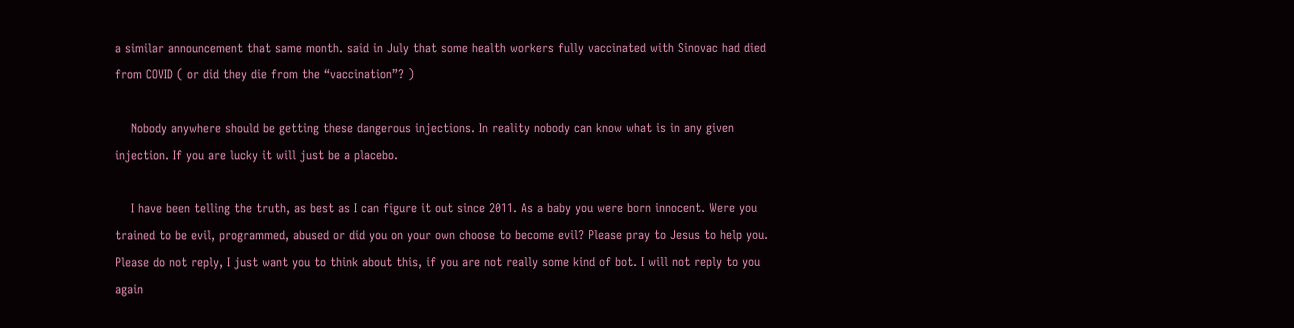a similar announcement that same month. said in July that some health workers fully vaccinated with Sinovac had died from COVID ( or did they die from the “vaccination”? )

    Nobody anywhere should be getting these dangerous injections. In reality nobody can know what is in any given injection. If you are lucky it will just be a placebo.

    I have been telling the truth, as best as I can figure it out since 2011. As a baby you were born innocent. Were you trained to be evil, programmed, abused or did you on your own choose to become evil? Please pray to Jesus to help you. Please do not reply, I just want you to think about this, if you are not really some kind of bot. I will not reply to you again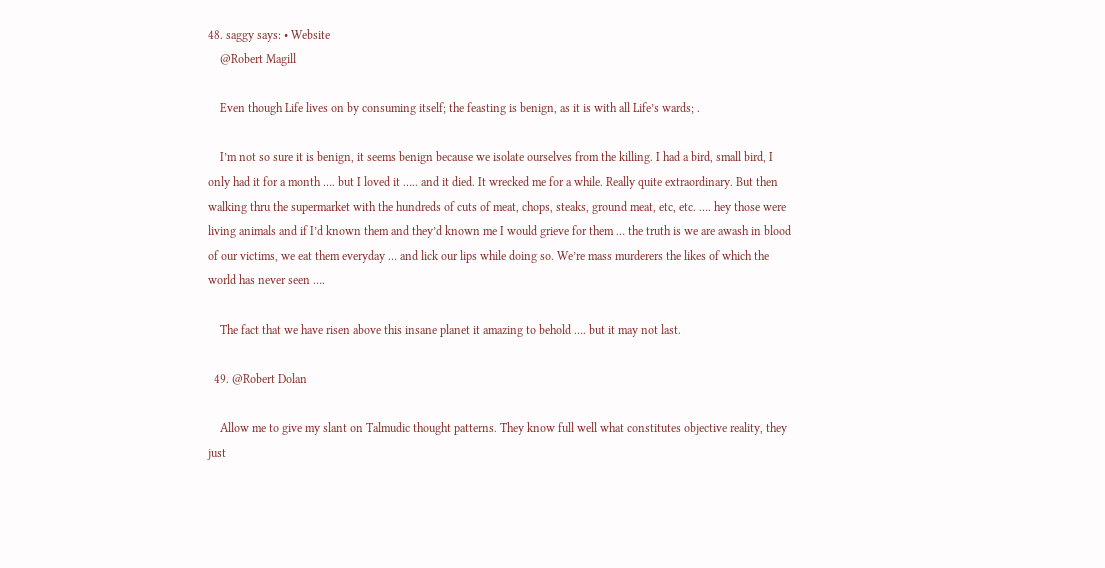48. saggy says: • Website
    @Robert Magill

    Even though Life lives on by consuming itself; the feasting is benign, as it is with all Life’s wards; .

    I’m not so sure it is benign, it seems benign because we isolate ourselves from the killing. I had a bird, small bird, I only had it for a month …. but I loved it ….. and it died. It wrecked me for a while. Really quite extraordinary. But then walking thru the supermarket with the hundreds of cuts of meat, chops, steaks, ground meat, etc, etc. …. hey those were living animals and if I’d known them and they’d known me I would grieve for them … the truth is we are awash in blood of our victims, we eat them everyday … and lick our lips while doing so. We’re mass murderers the likes of which the world has never seen ….

    The fact that we have risen above this insane planet it amazing to behold …. but it may not last.

  49. @Robert Dolan

    Allow me to give my slant on Talmudic thought patterns. They know full well what constitutes objective reality, they just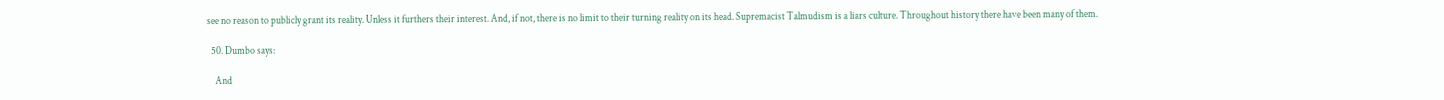see no reason to publicly grant its reality. Unless it furthers their interest. And, if not, there is no limit to their turning reality on its head. Supremacist Talmudism is a liars culture. Throughout history there have been many of them.

  50. Dumbo says:

    And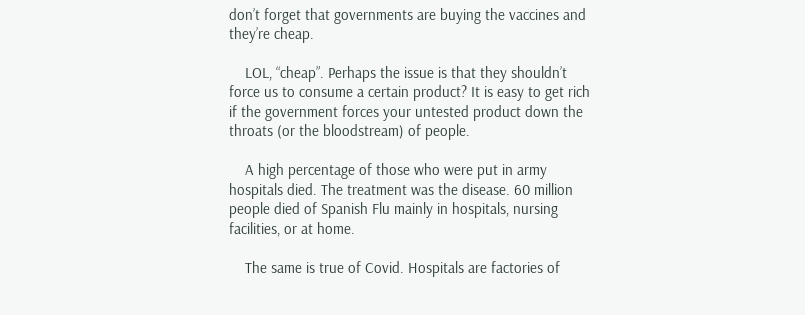don’t forget that governments are buying the vaccines and they’re cheap.

    LOL, “cheap”. Perhaps the issue is that they shouldn’t force us to consume a certain product? It is easy to get rich if the government forces your untested product down the throats (or the bloodstream) of people.

    A high percentage of those who were put in army hospitals died. The treatment was the disease. 60 million people died of Spanish Flu mainly in hospitals, nursing facilities, or at home.

    The same is true of Covid. Hospitals are factories of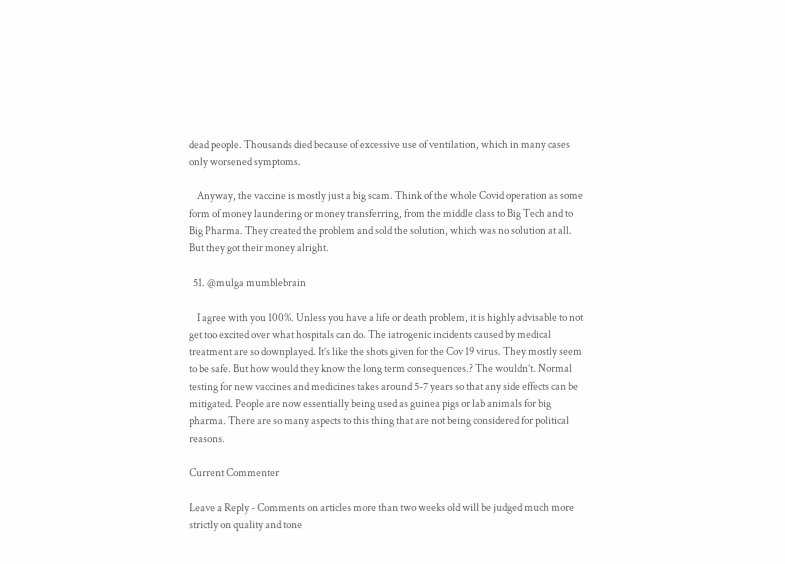dead people. Thousands died because of excessive use of ventilation, which in many cases only worsened symptoms.

    Anyway, the vaccine is mostly just a big scam. Think of the whole Covid operation as some form of money laundering or money transferring, from the middle class to Big Tech and to Big Pharma. They created the problem and sold the solution, which was no solution at all. But they got their money alright.

  51. @mulga mumblebrain

    I agree with you 100%. Unless you have a life or death problem, it is highly advisable to not get too excited over what hospitals can do. The iatrogenic incidents caused by medical treatment are so downplayed. It’s like the shots given for the Cov 19 virus. They mostly seem to be safe. But how would they know the long term consequences.? The wouldn’t. Normal testing for new vaccines and medicines takes around 5-7 years so that any side effects can be mitigated. People are now essentially being used as guinea pigs or lab animals for big pharma. There are so many aspects to this thing that are not being considered for political reasons.

Current Commenter

Leave a Reply - Comments on articles more than two weeks old will be judged much more strictly on quality and tone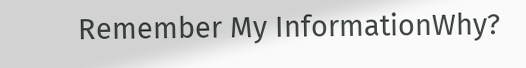Remember My InformationWhy?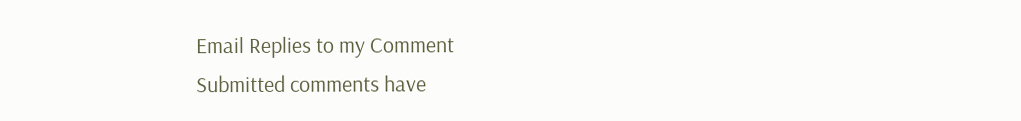Email Replies to my Comment
Submitted comments have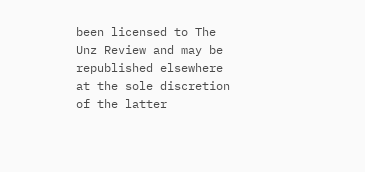been licensed to The Unz Review and may be republished elsewhere at the sole discretion of the latter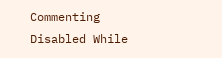Commenting Disabled While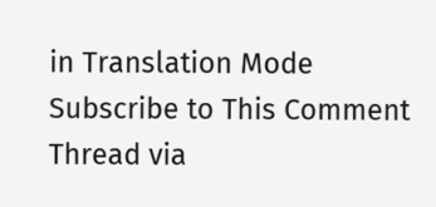in Translation Mode
Subscribe to This Comment Thread via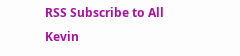RSS Subscribe to All Kevin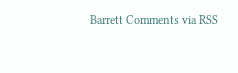Barrett Comments via RSS